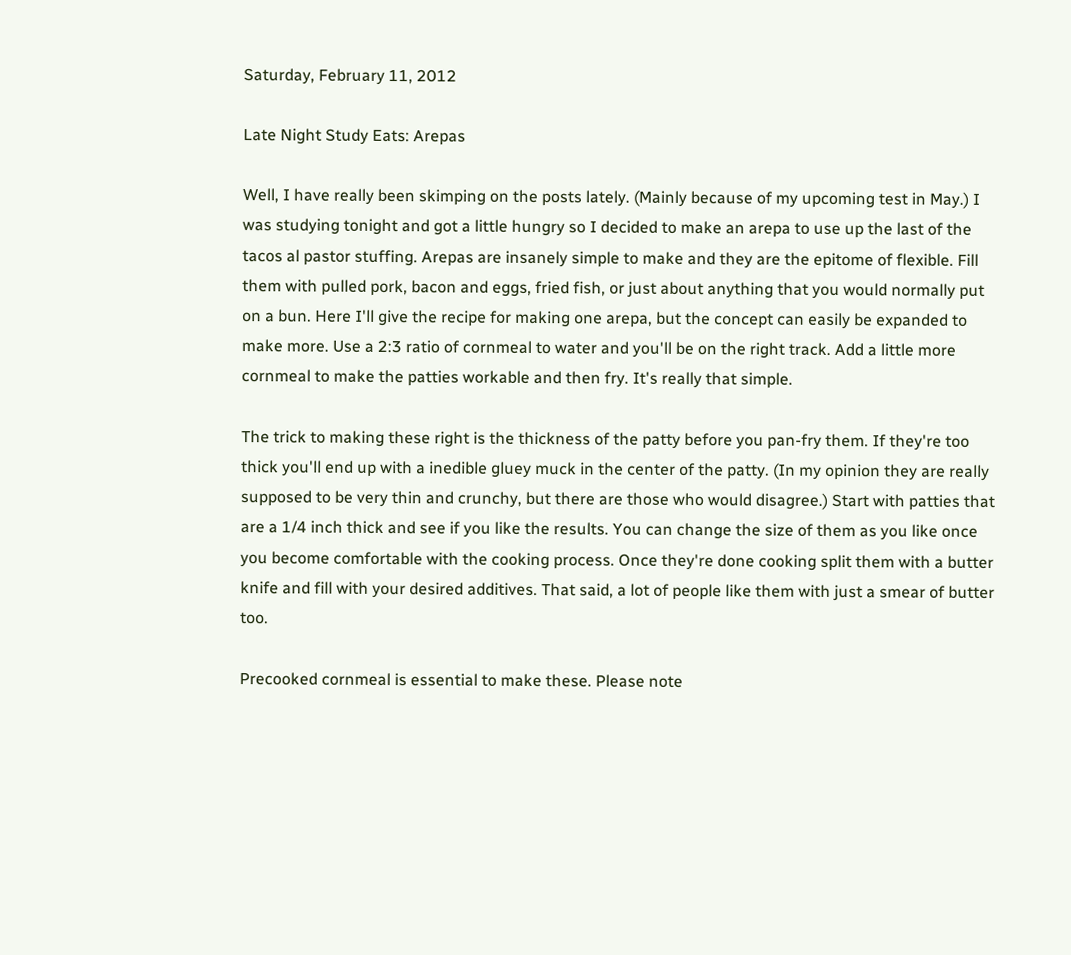Saturday, February 11, 2012

Late Night Study Eats: Arepas

Well, I have really been skimping on the posts lately. (Mainly because of my upcoming test in May.) I was studying tonight and got a little hungry so I decided to make an arepa to use up the last of the tacos al pastor stuffing. Arepas are insanely simple to make and they are the epitome of flexible. Fill them with pulled pork, bacon and eggs, fried fish, or just about anything that you would normally put on a bun. Here I'll give the recipe for making one arepa, but the concept can easily be expanded to make more. Use a 2:3 ratio of cornmeal to water and you'll be on the right track. Add a little more cornmeal to make the patties workable and then fry. It's really that simple.

The trick to making these right is the thickness of the patty before you pan-fry them. If they're too thick you'll end up with a inedible gluey muck in the center of the patty. (In my opinion they are really supposed to be very thin and crunchy, but there are those who would disagree.) Start with patties that are a 1/4 inch thick and see if you like the results. You can change the size of them as you like once you become comfortable with the cooking process. Once they're done cooking split them with a butter knife and fill with your desired additives. That said, a lot of people like them with just a smear of butter too.

Precooked cornmeal is essential to make these. Please note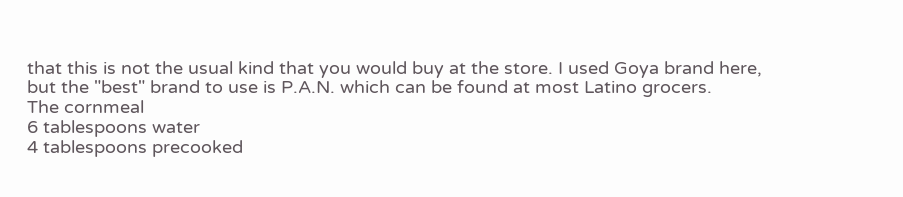that this is not the usual kind that you would buy at the store. I used Goya brand here, but the "best" brand to use is P.A.N. which can be found at most Latino grocers.
The cornmeal
6 tablespoons water
4 tablespoons precooked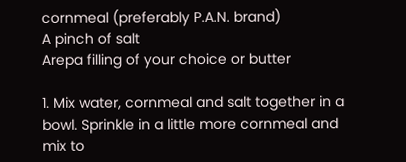cornmeal (preferably P.A.N. brand)
A pinch of salt
Arepa filling of your choice or butter

1. Mix water, cornmeal and salt together in a bowl. Sprinkle in a little more cornmeal and mix to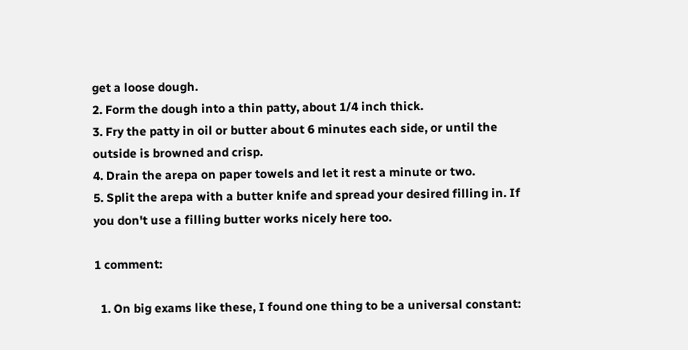get a loose dough.
2. Form the dough into a thin patty, about 1/4 inch thick.
3. Fry the patty in oil or butter about 6 minutes each side, or until the outside is browned and crisp.
4. Drain the arepa on paper towels and let it rest a minute or two.
5. Split the arepa with a butter knife and spread your desired filling in. If you don't use a filling butter works nicely here too.

1 comment:

  1. On big exams like these, I found one thing to be a universal constant: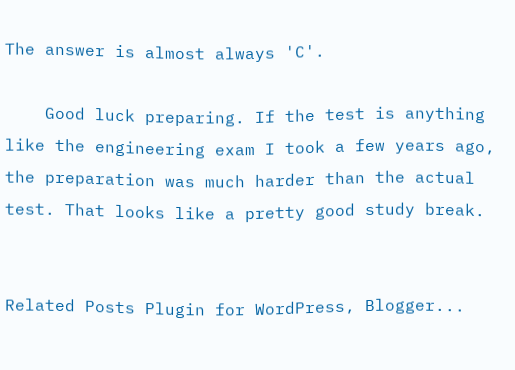The answer is almost always 'C'.

    Good luck preparing. If the test is anything like the engineering exam I took a few years ago, the preparation was much harder than the actual test. That looks like a pretty good study break.


Related Posts Plugin for WordPress, Blogger...